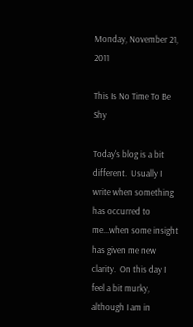Monday, November 21, 2011

This Is No Time To Be Shy

Today's blog is a bit different.  Usually I write when something has occurred to me...when some insight has given me new clarity.  On this day I feel a bit murky, although I am in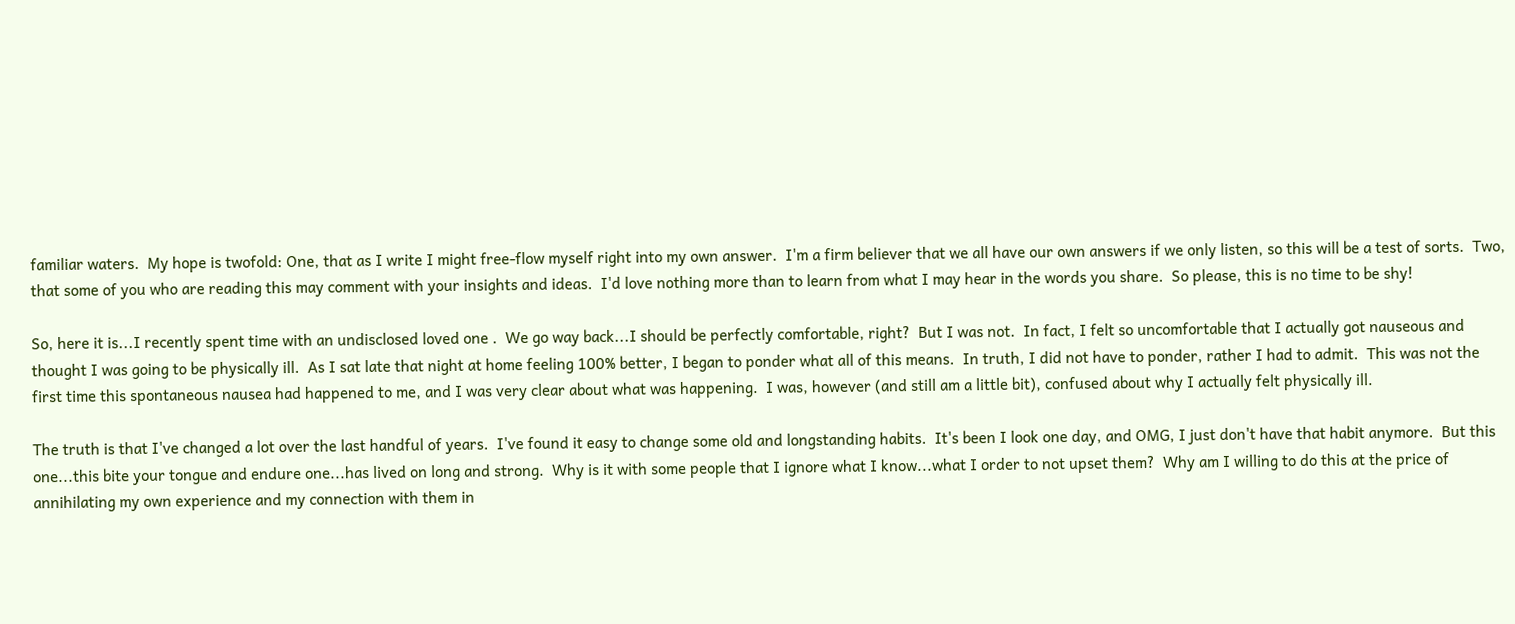familiar waters.  My hope is twofold: One, that as I write I might free-flow myself right into my own answer.  I'm a firm believer that we all have our own answers if we only listen, so this will be a test of sorts.  Two, that some of you who are reading this may comment with your insights and ideas.  I'd love nothing more than to learn from what I may hear in the words you share.  So please, this is no time to be shy!

So, here it is...I recently spent time with an undisclosed loved one .  We go way back...I should be perfectly comfortable, right?  But I was not.  In fact, I felt so uncomfortable that I actually got nauseous and thought I was going to be physically ill.  As I sat late that night at home feeling 100% better, I began to ponder what all of this means.  In truth, I did not have to ponder, rather I had to admit.  This was not the first time this spontaneous nausea had happened to me, and I was very clear about what was happening.  I was, however (and still am a little bit), confused about why I actually felt physically ill.

The truth is that I've changed a lot over the last handful of years.  I've found it easy to change some old and longstanding habits.  It's been I look one day, and OMG, I just don't have that habit anymore.  But this one...this bite your tongue and endure one...has lived on long and strong.  Why is it with some people that I ignore what I know...what I order to not upset them?  Why am I willing to do this at the price of annihilating my own experience and my connection with them in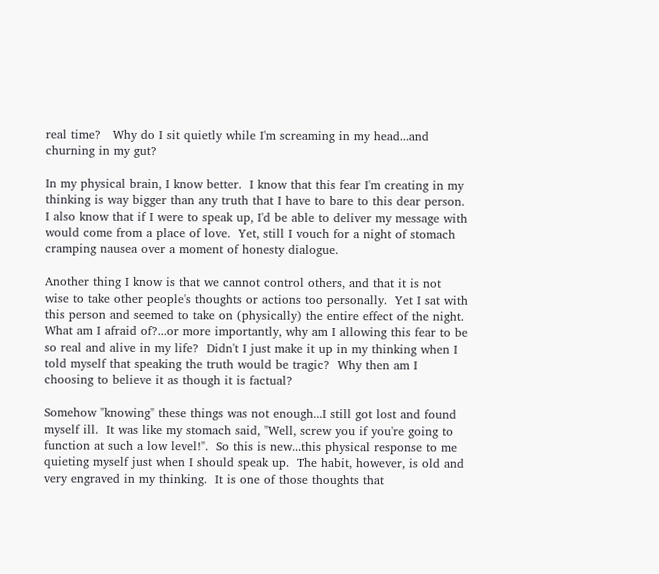real time?   Why do I sit quietly while I'm screaming in my head...and churning in my gut?

In my physical brain, I know better.  I know that this fear I'm creating in my thinking is way bigger than any truth that I have to bare to this dear person.  I also know that if I were to speak up, I'd be able to deliver my message with would come from a place of love.  Yet, still I vouch for a night of stomach cramping nausea over a moment of honesty dialogue.

Another thing I know is that we cannot control others, and that it is not wise to take other people's thoughts or actions too personally.  Yet I sat with this person and seemed to take on (physically) the entire effect of the night.  What am I afraid of?...or more importantly, why am I allowing this fear to be so real and alive in my life?  Didn't I just make it up in my thinking when I told myself that speaking the truth would be tragic?  Why then am I choosing to believe it as though it is factual?

Somehow "knowing" these things was not enough...I still got lost and found myself ill.  It was like my stomach said, "Well, screw you if you're going to function at such a low level!".  So this is new...this physical response to me quieting myself just when I should speak up.  The habit, however, is old and very engraved in my thinking.  It is one of those thoughts that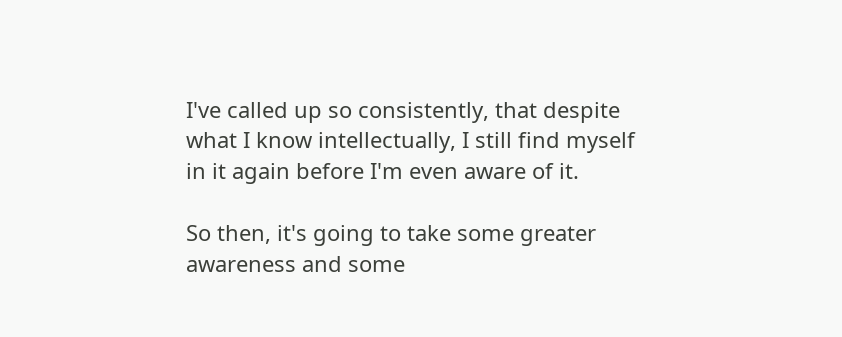I've called up so consistently, that despite what I know intellectually, I still find myself in it again before I'm even aware of it.

So then, it's going to take some greater awareness and some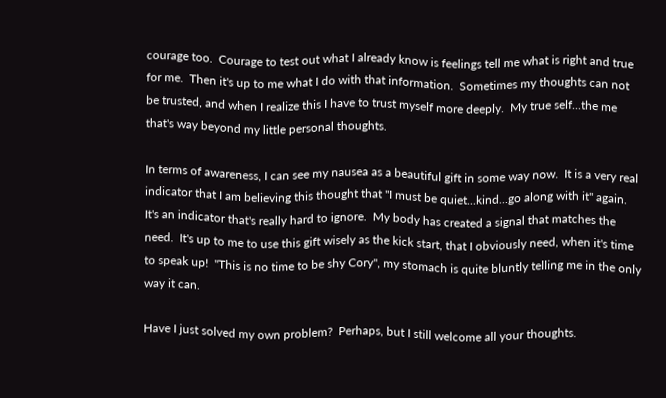courage too.  Courage to test out what I already know is feelings tell me what is right and true for me.  Then it's up to me what I do with that information.  Sometimes my thoughts can not be trusted, and when I realize this I have to trust myself more deeply.  My true self...the me that's way beyond my little personal thoughts.

In terms of awareness, I can see my nausea as a beautiful gift in some way now.  It is a very real indicator that I am believing this thought that "I must be quiet...kind...go along with it" again.  It's an indicator that's really hard to ignore.  My body has created a signal that matches the need.  It's up to me to use this gift wisely as the kick start, that I obviously need, when it's time to speak up!  "This is no time to be shy Cory", my stomach is quite bluntly telling me in the only way it can.

Have I just solved my own problem?  Perhaps, but I still welcome all your thoughts.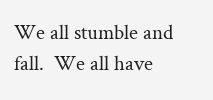We all stumble and fall.  We all have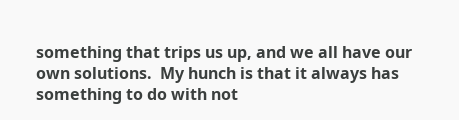something that trips us up, and we all have our own solutions.  My hunch is that it always has something to do with not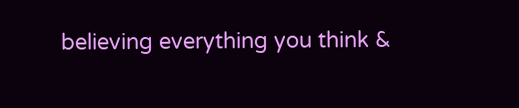believing everything you think &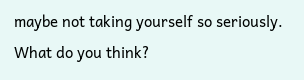maybe not taking yourself so seriously.  What do you think?